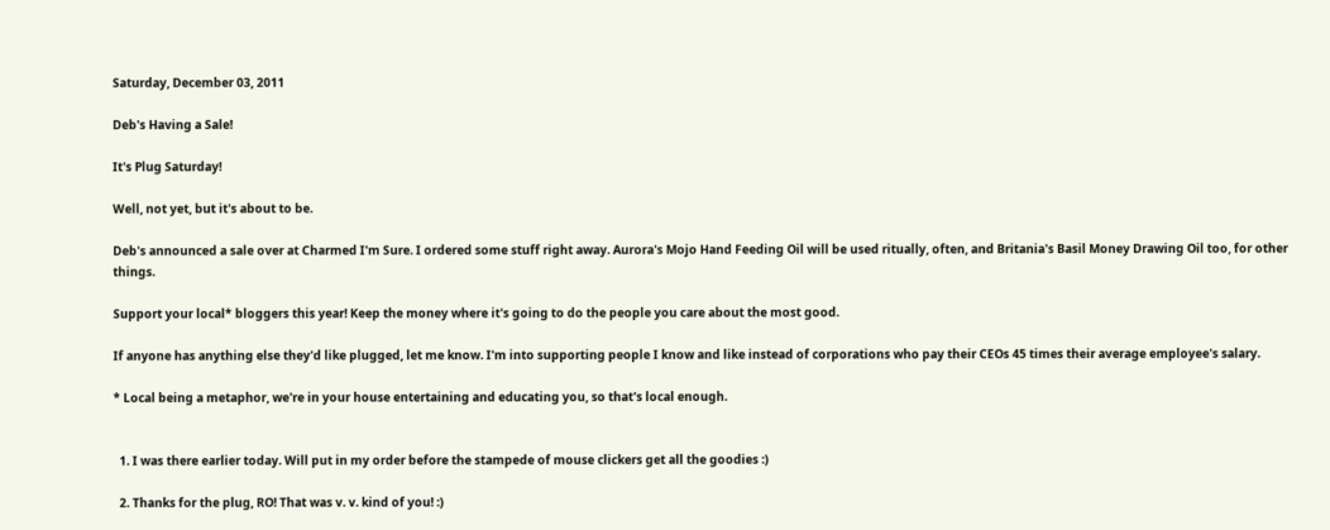Saturday, December 03, 2011

Deb's Having a Sale!

It's Plug Saturday!

Well, not yet, but it's about to be.

Deb's announced a sale over at Charmed I'm Sure. I ordered some stuff right away. Aurora's Mojo Hand Feeding Oil will be used ritually, often, and Britania's Basil Money Drawing Oil too, for other things.

Support your local* bloggers this year! Keep the money where it's going to do the people you care about the most good.

If anyone has anything else they'd like plugged, let me know. I'm into supporting people I know and like instead of corporations who pay their CEOs 45 times their average employee's salary.

* Local being a metaphor, we're in your house entertaining and educating you, so that's local enough.


  1. I was there earlier today. Will put in my order before the stampede of mouse clickers get all the goodies :)

  2. Thanks for the plug, RO! That was v. v. kind of you! :)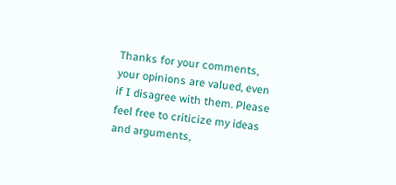Thanks for your comments, your opinions are valued, even if I disagree with them. Please feel free to criticize my ideas and arguments,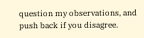question my observations, and push back if you disagree.